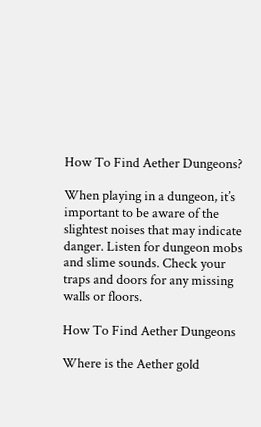How To Find Aether Dungeons?

When playing in a dungeon, it’s important to be aware of the slightest noises that may indicate danger. Listen for dungeon mobs and slime sounds. Check your traps and doors for any missing walls or floors.

How To Find Aether Dungeons

Where is the Aether gold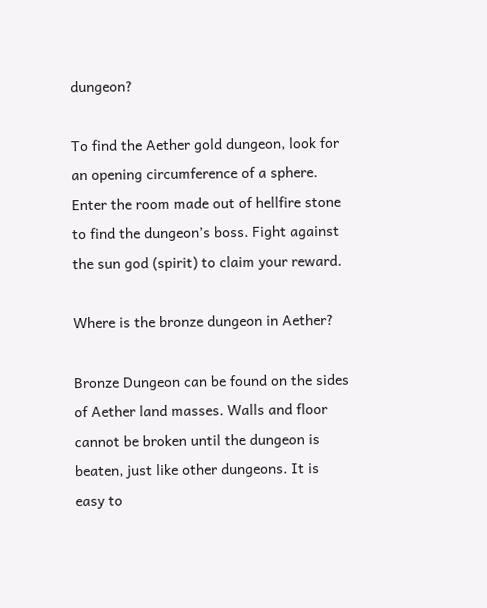dungeon?

To find the Aether gold dungeon, look for an opening circumference of a sphere. Enter the room made out of hellfire stone to find the dungeon’s boss. Fight against the sun god (spirit) to claim your reward.

Where is the bronze dungeon in Aether?

Bronze Dungeon can be found on the sides of Aether land masses. Walls and floor cannot be broken until the dungeon is beaten, just like other dungeons. It is easy to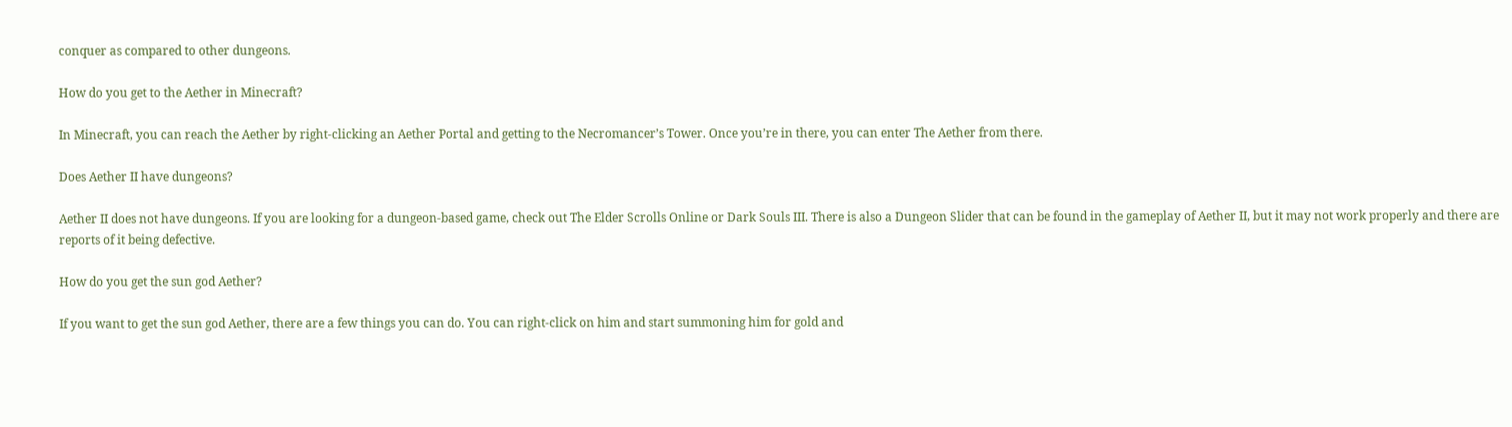conquer as compared to other dungeons.

How do you get to the Aether in Minecraft?

In Minecraft, you can reach the Aether by right-clicking an Aether Portal and getting to the Necromancer’s Tower. Once you’re in there, you can enter The Aether from there.

Does Aether II have dungeons?

Aether II does not have dungeons. If you are looking for a dungeon-based game, check out The Elder Scrolls Online or Dark Souls III. There is also a Dungeon Slider that can be found in the gameplay of Aether II, but it may not work properly and there are reports of it being defective.

How do you get the sun god Aether?

If you want to get the sun god Aether, there are a few things you can do. You can right-click on him and start summoning him for gold and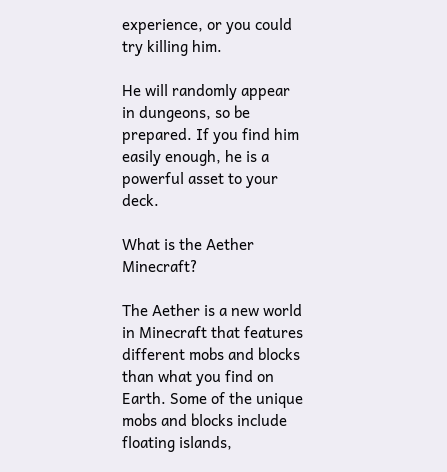experience, or you could try killing him.

He will randomly appear in dungeons, so be prepared. If you find him easily enough, he is a powerful asset to your deck.

What is the Aether Minecraft?

The Aether is a new world in Minecraft that features different mobs and blocks than what you find on Earth. Some of the unique mobs and blocks include floating islands,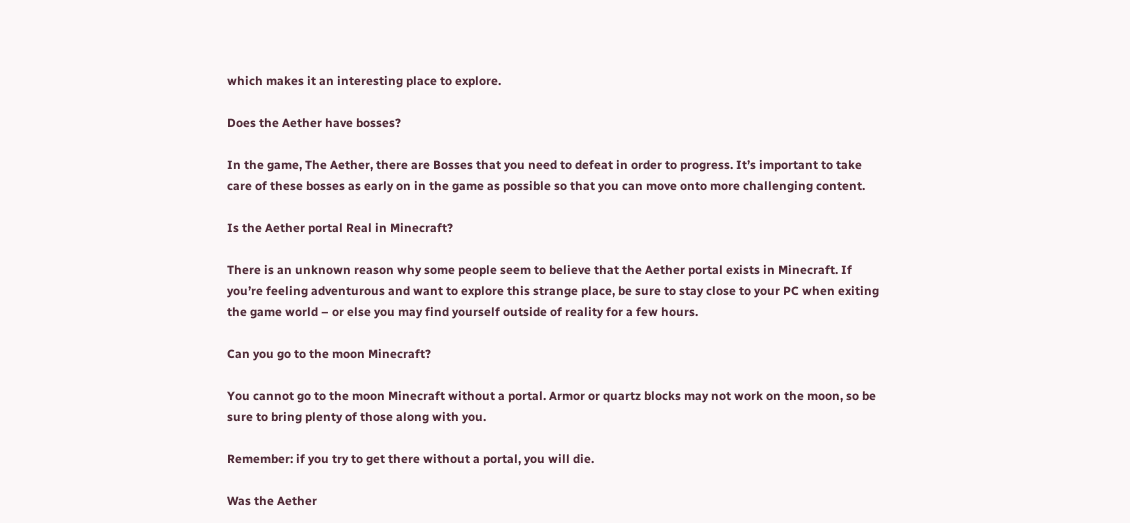which makes it an interesting place to explore.

Does the Aether have bosses?

In the game, The Aether, there are Bosses that you need to defeat in order to progress. It’s important to take care of these bosses as early on in the game as possible so that you can move onto more challenging content.

Is the Aether portal Real in Minecraft?

There is an unknown reason why some people seem to believe that the Aether portal exists in Minecraft. If you’re feeling adventurous and want to explore this strange place, be sure to stay close to your PC when exiting the game world – or else you may find yourself outside of reality for a few hours.

Can you go to the moon Minecraft?

You cannot go to the moon Minecraft without a portal. Armor or quartz blocks may not work on the moon, so be sure to bring plenty of those along with you.

Remember: if you try to get there without a portal, you will die.

Was the Aether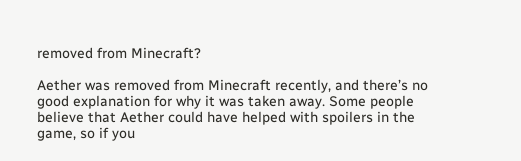removed from Minecraft?

Aether was removed from Minecraft recently, and there’s no good explanation for why it was taken away. Some people believe that Aether could have helped with spoilers in the game, so if you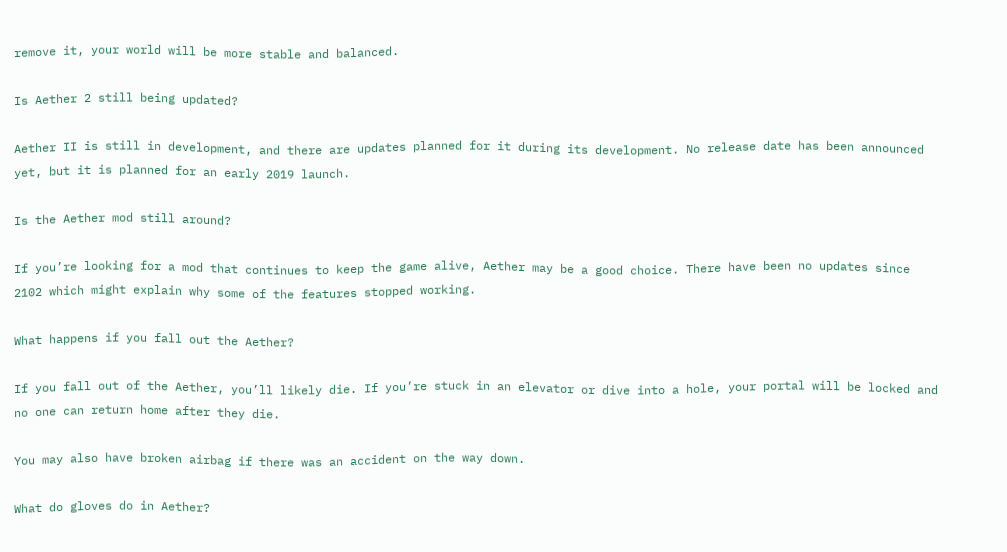remove it, your world will be more stable and balanced.

Is Aether 2 still being updated?

Aether II is still in development, and there are updates planned for it during its development. No release date has been announced yet, but it is planned for an early 2019 launch.

Is the Aether mod still around?

If you’re looking for a mod that continues to keep the game alive, Aether may be a good choice. There have been no updates since 2102 which might explain why some of the features stopped working.

What happens if you fall out the Aether?

If you fall out of the Aether, you’ll likely die. If you’re stuck in an elevator or dive into a hole, your portal will be locked and no one can return home after they die.

You may also have broken airbag if there was an accident on the way down.

What do gloves do in Aether?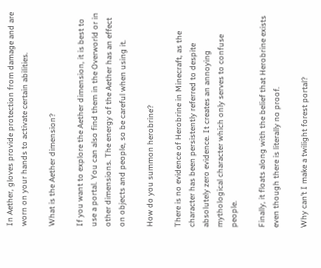In Aether, gloves provide protection from damage and are worn on your hands to activate certain abilities.

What is the Aether dimension?

If you want to explore the Aether dimension, it is best to use a portal. You can also find them in the Overworld or in other dimensions. The energy of the Aether has an effect on objects and people, so be careful when using it.

How do you summon herobrine?

There is no evidence of Herobrine in Minecraft, as the character has been persistently referred to despite absolutely zero evidence. It creates an annoying mythological character which only serves to confuse people.

Finally, it floats along with the belief that Herobrine exists even though there is literally no proof.

Why can’t I make a twilight forest portal?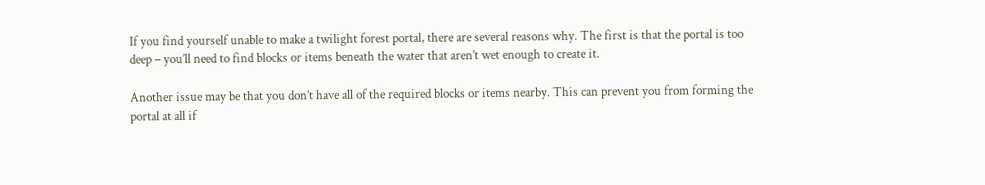If you find yourself unable to make a twilight forest portal, there are several reasons why. The first is that the portal is too deep – you’ll need to find blocks or items beneath the water that aren’t wet enough to create it.

Another issue may be that you don’t have all of the required blocks or items nearby. This can prevent you from forming the portal at all if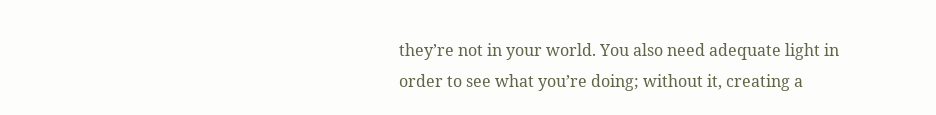they’re not in your world. You also need adequate light in order to see what you’re doing; without it, creating a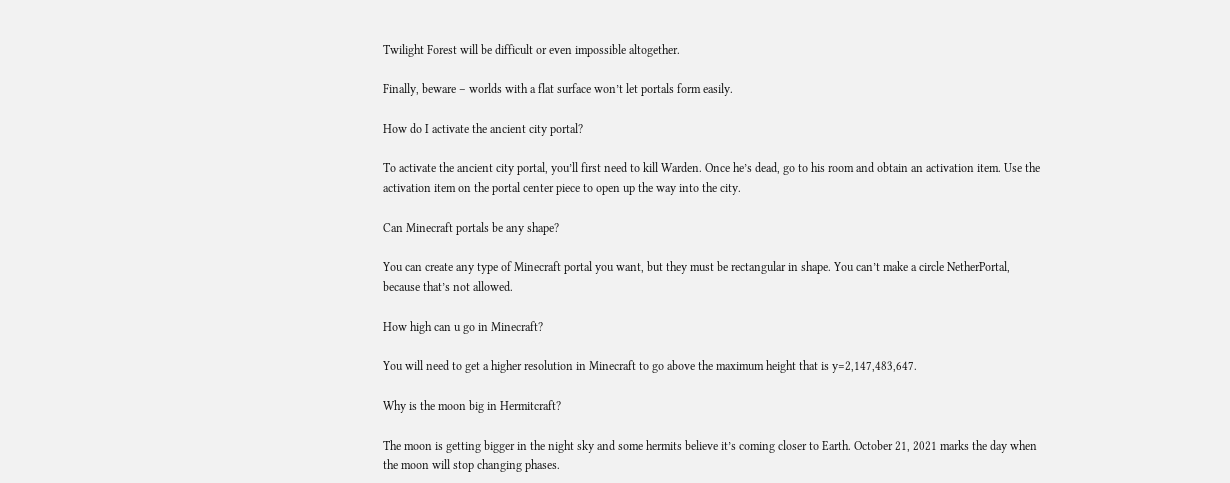Twilight Forest will be difficult or even impossible altogether.

Finally, beware – worlds with a flat surface won’t let portals form easily.

How do I activate the ancient city portal?

To activate the ancient city portal, you’ll first need to kill Warden. Once he’s dead, go to his room and obtain an activation item. Use the activation item on the portal center piece to open up the way into the city.

Can Minecraft portals be any shape?

You can create any type of Minecraft portal you want, but they must be rectangular in shape. You can’t make a circle NetherPortal, because that’s not allowed.

How high can u go in Minecraft?

You will need to get a higher resolution in Minecraft to go above the maximum height that is y=2,147,483,647.

Why is the moon big in Hermitcraft?

The moon is getting bigger in the night sky and some hermits believe it’s coming closer to Earth. October 21, 2021 marks the day when the moon will stop changing phases.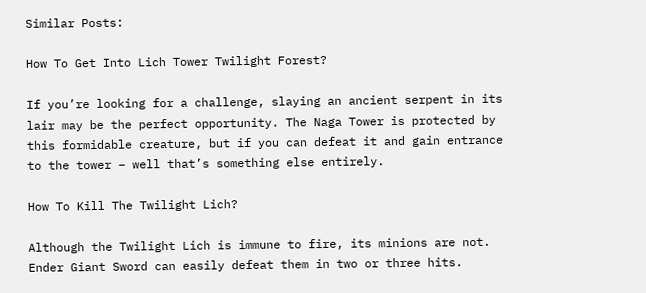Similar Posts:

How To Get Into Lich Tower Twilight Forest?

If you’re looking for a challenge, slaying an ancient serpent in its lair may be the perfect opportunity. The Naga Tower is protected by this formidable creature, but if you can defeat it and gain entrance to the tower – well that’s something else entirely.

How To Kill The Twilight Lich?

Although the Twilight Lich is immune to fire, its minions are not. Ender Giant Sword can easily defeat them in two or three hits.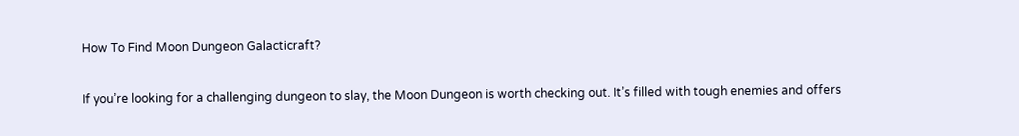How To Find Moon Dungeon Galacticraft?

If you’re looking for a challenging dungeon to slay, the Moon Dungeon is worth checking out. It’s filled with tough enemies and offers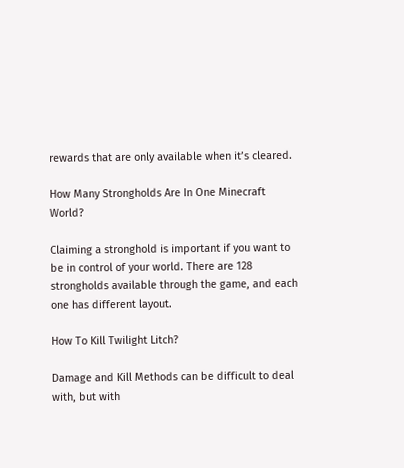rewards that are only available when it’s cleared.

How Many Strongholds Are In One Minecraft World?

Claiming a stronghold is important if you want to be in control of your world. There are 128 strongholds available through the game, and each one has different layout.

How To Kill Twilight Litch?

Damage and Kill Methods can be difficult to deal with, but with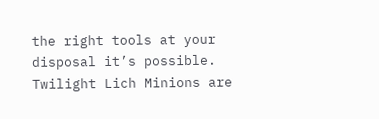the right tools at your disposal it’s possible. Twilight Lich Minions are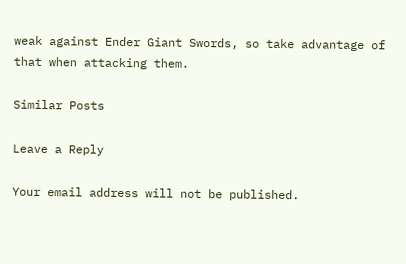weak against Ender Giant Swords, so take advantage of that when attacking them.

Similar Posts

Leave a Reply

Your email address will not be published.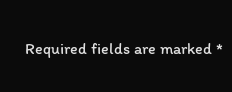Required fields are marked *